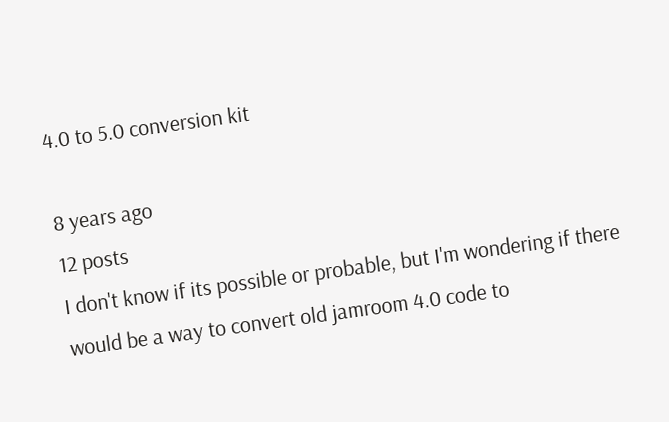4.0 to 5.0 conversion kit

8 years ago
12 posts
I don't know if its possible or probable, but I'm wondering if there would be a way to convert old jamroom 4.0 code to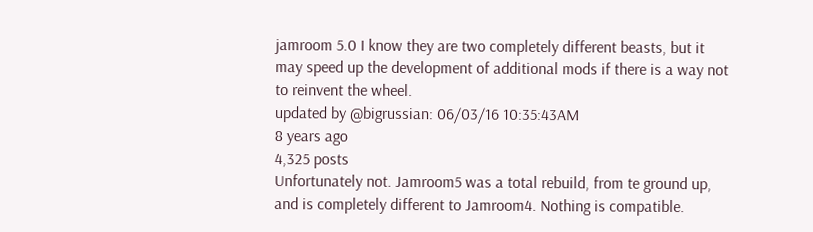jamroom 5.0 I know they are two completely different beasts, but it may speed up the development of additional mods if there is a way not to reinvent the wheel.
updated by @bigrussian: 06/03/16 10:35:43AM
8 years ago
4,325 posts
Unfortunately not. Jamroom5 was a total rebuild, from te ground up, and is completely different to Jamroom4. Nothing is compatible.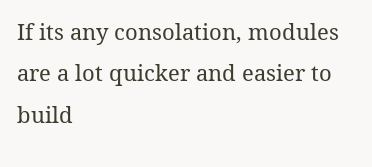If its any consolation, modules are a lot quicker and easier to build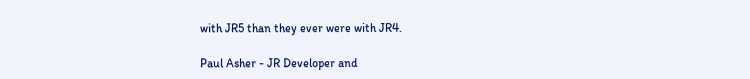with JR5 than they ever were with JR4.

Paul Asher - JR Developer and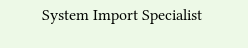System Import Specialist